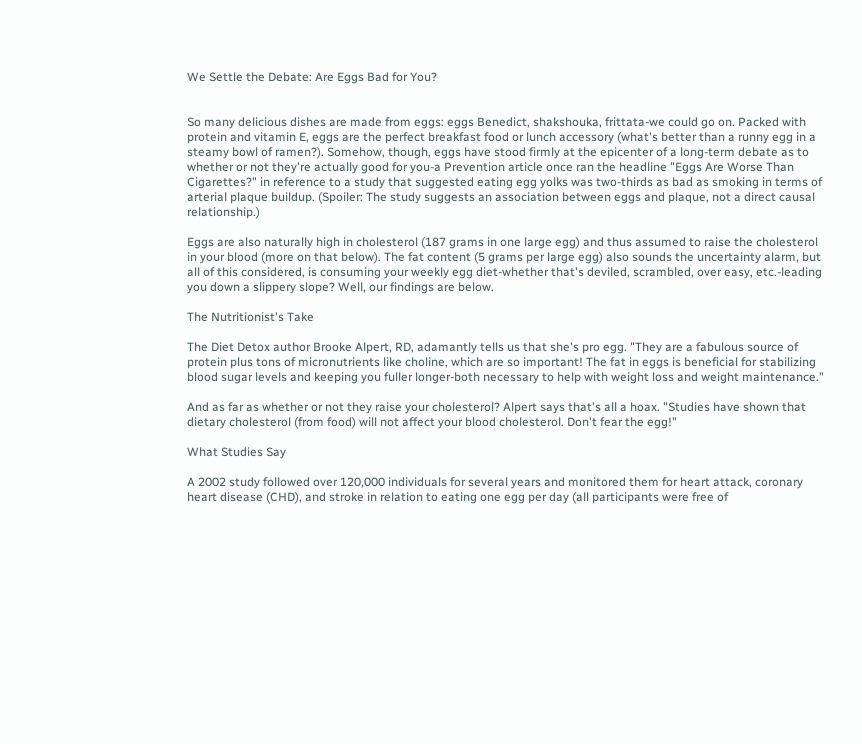We Settle the Debate: Are Eggs Bad for You?


So many delicious dishes are made from eggs: eggs Benedict, shakshouka, frittata-we could go on. Packed with protein and vitamin E, eggs are the perfect breakfast food or lunch accessory (what's better than a runny egg in a steamy bowl of ramen?). Somehow, though, eggs have stood firmly at the epicenter of a long-term debate as to whether or not they're actually good for you-a Prevention article once ran the headline "Eggs Are Worse Than Cigarettes?" in reference to a study that suggested eating egg yolks was two-thirds as bad as smoking in terms of arterial plaque buildup. (Spoiler: The study suggests an association between eggs and plaque, not a direct causal relationship.)

Eggs are also naturally high in cholesterol (187 grams in one large egg) and thus assumed to raise the cholesterol in your blood (more on that below). The fat content (5 grams per large egg) also sounds the uncertainty alarm, but all of this considered, is consuming your weekly egg diet-whether that's deviled, scrambled, over easy, etc.-leading you down a slippery slope? Well, our findings are below.

The Nutritionist's Take

The Diet Detox author Brooke Alpert, RD, adamantly tells us that she's pro egg. "They are a fabulous source of protein plus tons of micronutrients like choline, which are so important! The fat in eggs is beneficial for stabilizing blood sugar levels and keeping you fuller longer-both necessary to help with weight loss and weight maintenance."

And as far as whether or not they raise your cholesterol? Alpert says that's all a hoax. "Studies have shown that dietary cholesterol (from food) will not affect your blood cholesterol. Don't fear the egg!"

What Studies Say

A 2002 study followed over 120,000 individuals for several years and monitored them for heart attack, coronary heart disease (CHD), and stroke in relation to eating one egg per day (all participants were free of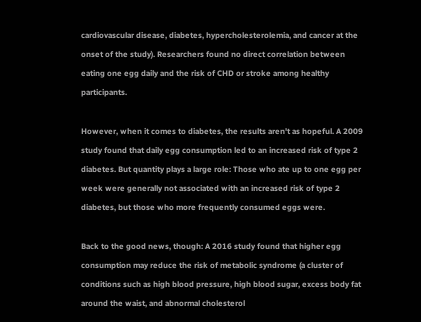cardiovascular disease, diabetes, hypercholesterolemia, and cancer at the onset of the study). Researchers found no direct correlation between eating one egg daily and the risk of CHD or stroke among healthy participants.

However, when it comes to diabetes, the results aren't as hopeful. A 2009 study found that daily egg consumption led to an increased risk of type 2 diabetes. But quantity plays a large role: Those who ate up to one egg per week were generally not associated with an increased risk of type 2 diabetes, but those who more frequently consumed eggs were.

Back to the good news, though: A 2016 study found that higher egg consumption may reduce the risk of metabolic syndrome (a cluster of conditions such as high blood pressure, high blood sugar, excess body fat around the waist, and abnormal cholesterol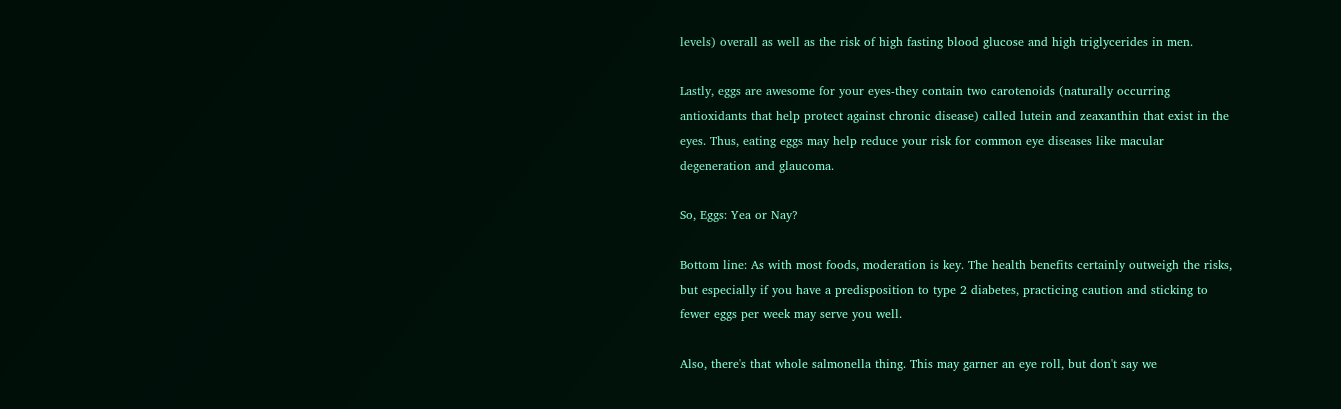levels) overall as well as the risk of high fasting blood glucose and high triglycerides in men.

Lastly, eggs are awesome for your eyes-they contain two carotenoids (naturally occurring antioxidants that help protect against chronic disease) called lutein and zeaxanthin that exist in the eyes. Thus, eating eggs may help reduce your risk for common eye diseases like macular degeneration and glaucoma.

So, Eggs: Yea or Nay?

Bottom line: As with most foods, moderation is key. The health benefits certainly outweigh the risks, but especially if you have a predisposition to type 2 diabetes, practicing caution and sticking to fewer eggs per week may serve you well.

Also, there's that whole salmonella thing. This may garner an eye roll, but don't say we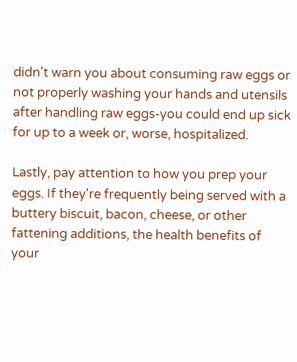didn't warn you about consuming raw eggs or not properly washing your hands and utensils after handling raw eggs-you could end up sick for up to a week or, worse, hospitalized.

Lastly, pay attention to how you prep your eggs. If they're frequently being served with a buttery biscuit, bacon, cheese, or other fattening additions, the health benefits of your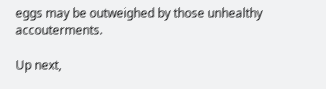eggs may be outweighed by those unhealthy accouterments.

Up next,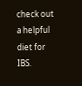check out a helpful diet for IBS.